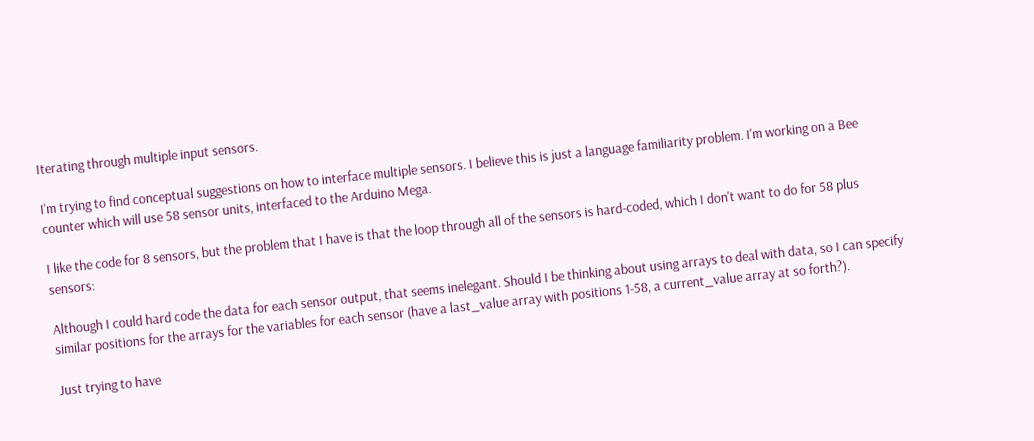Iterating through multiple input sensors.

I'm trying to find conceptual suggestions on how to interface multiple sensors. I believe this is just a language familiarity problem. I'm working on a Bee counter which will use 58 sensor units, interfaced to the Arduino Mega.

I like the code for 8 sensors, but the problem that I have is that the loop through all of the sensors is hard-coded, which I don't want to do for 58 plus sensors:

Although I could hard code the data for each sensor output, that seems inelegant. Should I be thinking about using arrays to deal with data, so I can specify similar positions for the arrays for the variables for each sensor (have a last_value array with positions 1-58, a current_value array at so forth?).

Just trying to have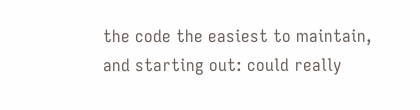the code the easiest to maintain, and starting out: could really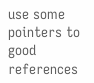use some pointers to good references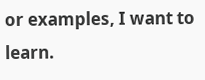or examples, I want to learn.